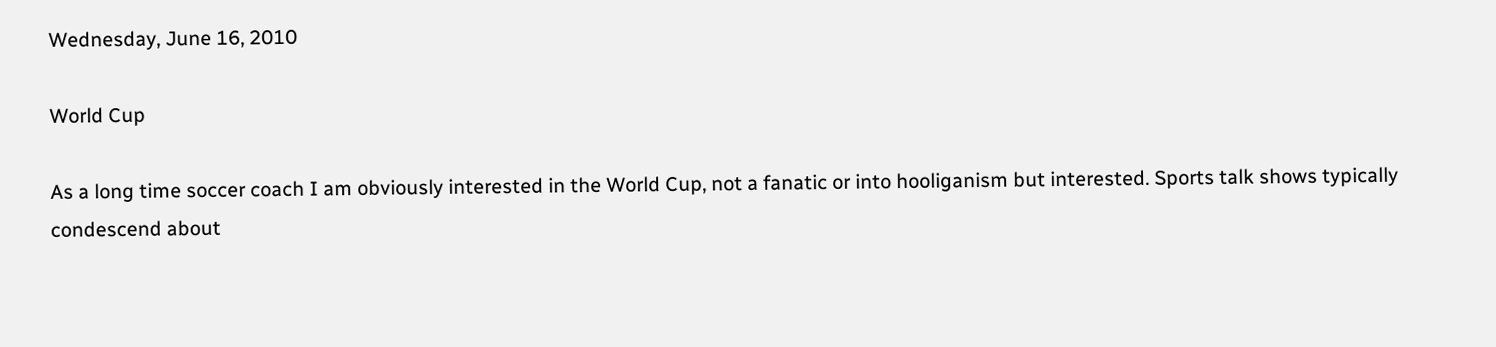Wednesday, June 16, 2010

World Cup

As a long time soccer coach I am obviously interested in the World Cup, not a fanatic or into hooliganism but interested. Sports talk shows typically condescend about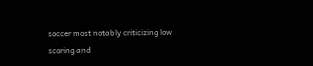soccer most notably criticizing low scoring and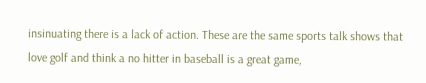insinuating there is a lack of action. These are the same sports talk shows that love golf and think a no hitter in baseball is a great game,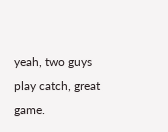yeah, two guys play catch, great game.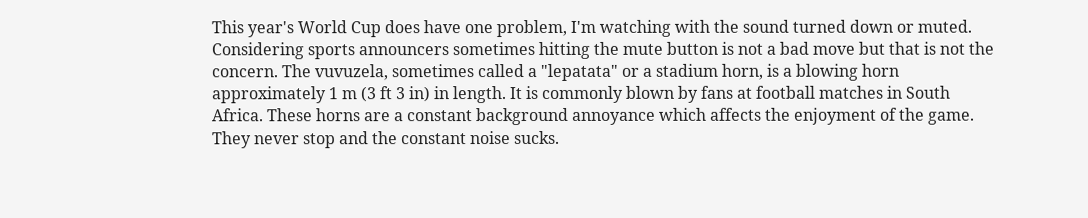This year's World Cup does have one problem, I'm watching with the sound turned down or muted. Considering sports announcers sometimes hitting the mute button is not a bad move but that is not the concern. The vuvuzela, sometimes called a "lepatata" or a stadium horn, is a blowing horn approximately 1 m (3 ft 3 in) in length. It is commonly blown by fans at football matches in South Africa. These horns are a constant background annoyance which affects the enjoyment of the game. They never stop and the constant noise sucks.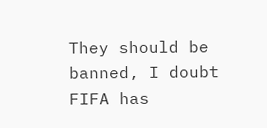They should be banned, I doubt FIFA has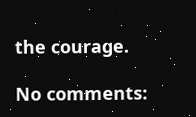the courage.

No comments: